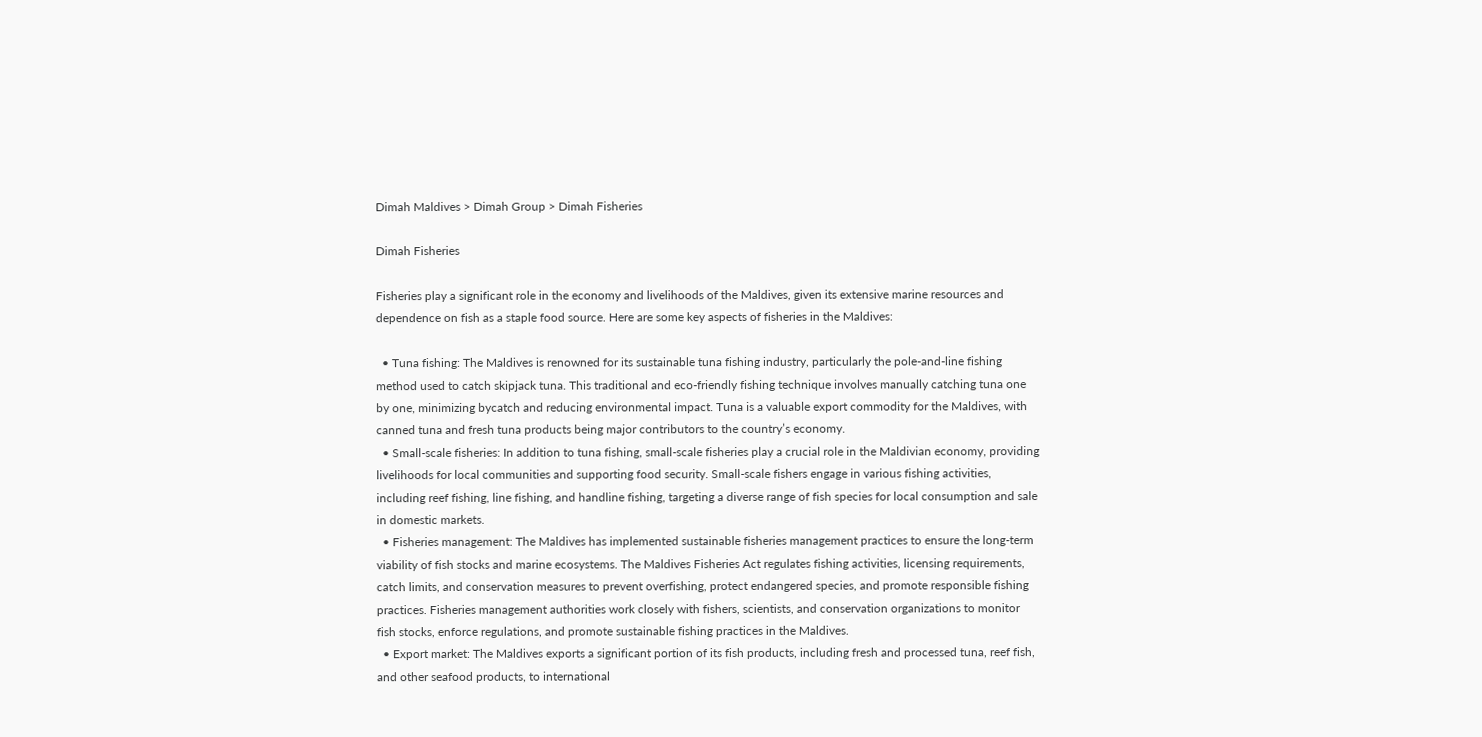Dimah Maldives > Dimah Group > Dimah Fisheries

Dimah Fisheries

Fisheries play a significant role in the economy and livelihoods of the Maldives, given its extensive marine resources and dependence on fish as a staple food source. Here are some key aspects of fisheries in the Maldives:

  • Tuna fishing: The Maldives is renowned for its sustainable tuna fishing industry, particularly the pole-and-line fishing method used to catch skipjack tuna. This traditional and eco-friendly fishing technique involves manually catching tuna one by one, minimizing bycatch and reducing environmental impact. Tuna is a valuable export commodity for the Maldives, with canned tuna and fresh tuna products being major contributors to the country’s economy.
  • Small-scale fisheries: In addition to tuna fishing, small-scale fisheries play a crucial role in the Maldivian economy, providing livelihoods for local communities and supporting food security. Small-scale fishers engage in various fishing activities, including reef fishing, line fishing, and handline fishing, targeting a diverse range of fish species for local consumption and sale in domestic markets.
  • Fisheries management: The Maldives has implemented sustainable fisheries management practices to ensure the long-term viability of fish stocks and marine ecosystems. The Maldives Fisheries Act regulates fishing activities, licensing requirements, catch limits, and conservation measures to prevent overfishing, protect endangered species, and promote responsible fishing practices. Fisheries management authorities work closely with fishers, scientists, and conservation organizations to monitor fish stocks, enforce regulations, and promote sustainable fishing practices in the Maldives.
  • Export market: The Maldives exports a significant portion of its fish products, including fresh and processed tuna, reef fish, and other seafood products, to international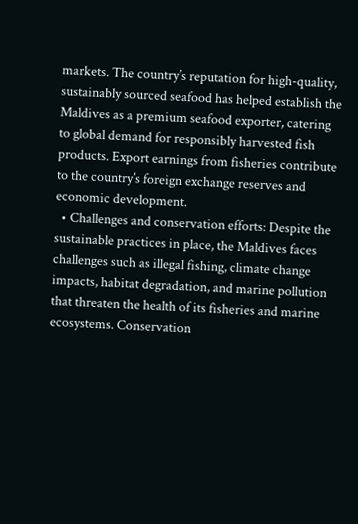markets. The country’s reputation for high-quality, sustainably sourced seafood has helped establish the Maldives as a premium seafood exporter, catering to global demand for responsibly harvested fish products. Export earnings from fisheries contribute to the country’s foreign exchange reserves and economic development.
  • Challenges and conservation efforts: Despite the sustainable practices in place, the Maldives faces challenges such as illegal fishing, climate change impacts, habitat degradation, and marine pollution that threaten the health of its fisheries and marine ecosystems. Conservation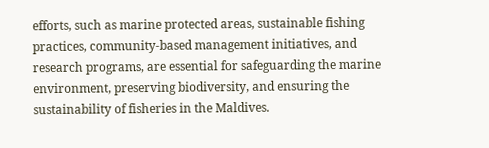efforts, such as marine protected areas, sustainable fishing practices, community-based management initiatives, and research programs, are essential for safeguarding the marine environment, preserving biodiversity, and ensuring the sustainability of fisheries in the Maldives.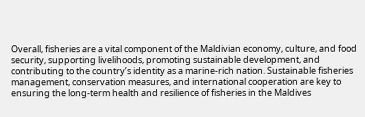Overall, fisheries are a vital component of the Maldivian economy, culture, and food security, supporting livelihoods, promoting sustainable development, and contributing to the country’s identity as a marine-rich nation. Sustainable fisheries management, conservation measures, and international cooperation are key to ensuring the long-term health and resilience of fisheries in the Maldives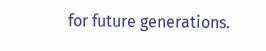for future generations.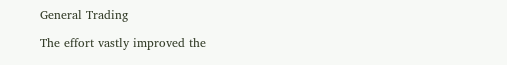General Trading

The effort vastly improved the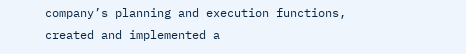company’s planning and execution functions, created and implemented a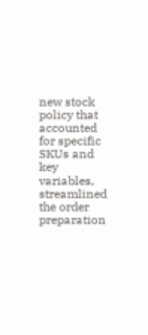new stock policy that accounted for specific SKUs and key variables, streamlined the order preparation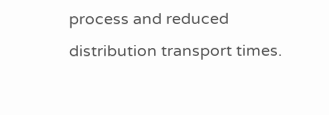process and reduced distribution transport times.